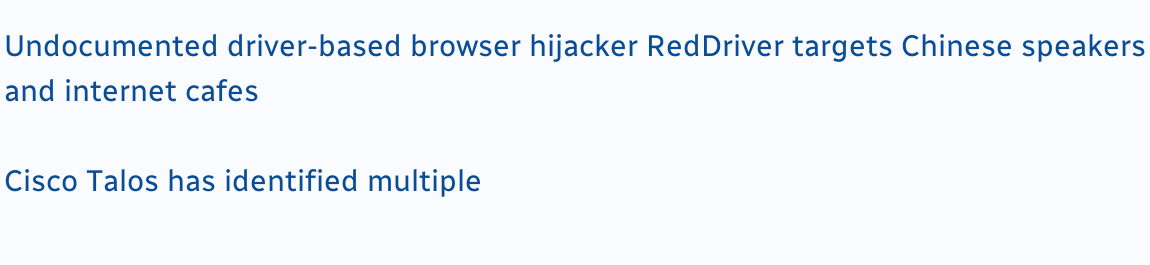Undocumented driver-based browser hijacker RedDriver targets Chinese speakers and internet cafes

Cisco Talos has identified multiple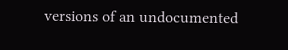versions of an undocumented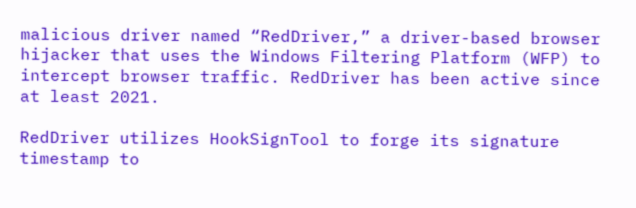malicious driver named “RedDriver,” a driver-based browser hijacker that uses the Windows Filtering Platform (WFP) to intercept browser traffic. RedDriver has been active since at least 2021.

RedDriver utilizes HookSignTool to forge its signature timestamp to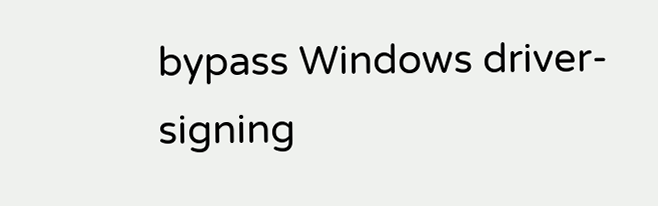bypass Windows driver-signing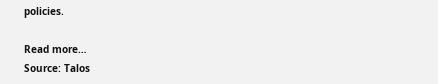policies.

Read more…
Source: Talos